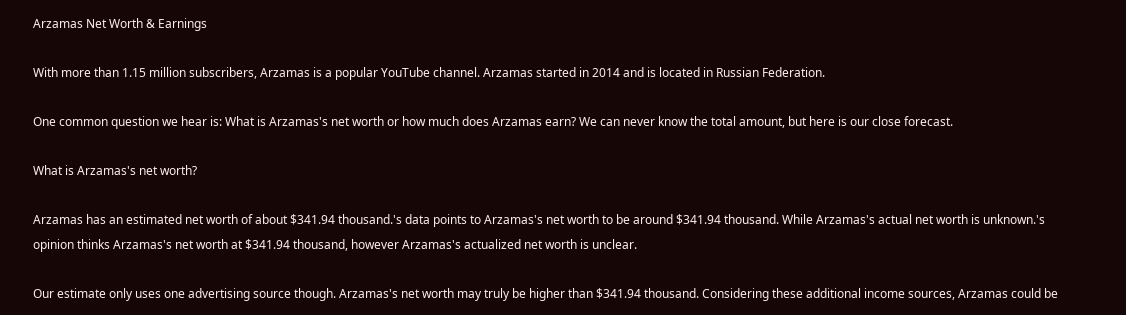Arzamas Net Worth & Earnings

With more than 1.15 million subscribers, Arzamas is a popular YouTube channel. Arzamas started in 2014 and is located in Russian Federation.

One common question we hear is: What is Arzamas's net worth or how much does Arzamas earn? We can never know the total amount, but here is our close forecast.

What is Arzamas's net worth?

Arzamas has an estimated net worth of about $341.94 thousand.'s data points to Arzamas's net worth to be around $341.94 thousand. While Arzamas's actual net worth is unknown.'s opinion thinks Arzamas's net worth at $341.94 thousand, however Arzamas's actualized net worth is unclear.

Our estimate only uses one advertising source though. Arzamas's net worth may truly be higher than $341.94 thousand. Considering these additional income sources, Arzamas could be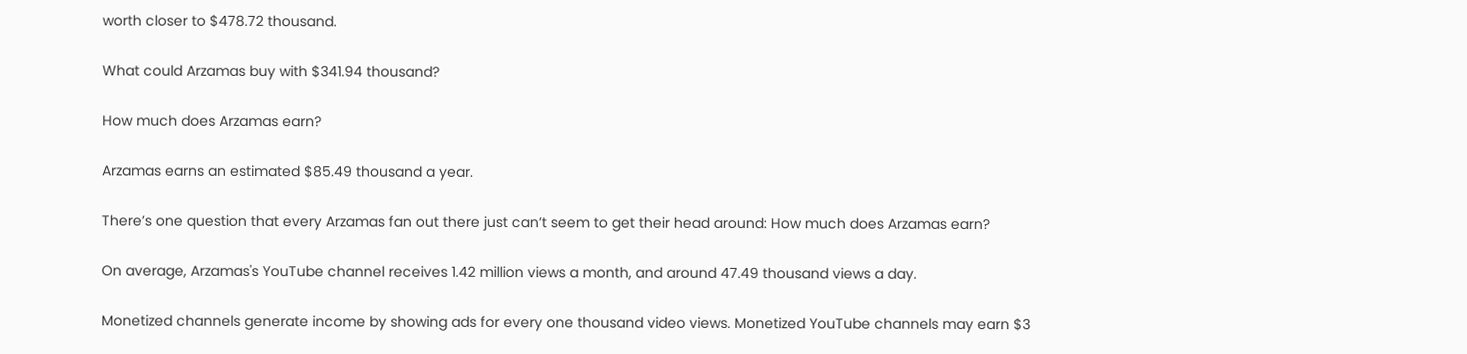worth closer to $478.72 thousand.

What could Arzamas buy with $341.94 thousand?

How much does Arzamas earn?

Arzamas earns an estimated $85.49 thousand a year.

There’s one question that every Arzamas fan out there just can’t seem to get their head around: How much does Arzamas earn?

On average, Arzamas's YouTube channel receives 1.42 million views a month, and around 47.49 thousand views a day.

Monetized channels generate income by showing ads for every one thousand video views. Monetized YouTube channels may earn $3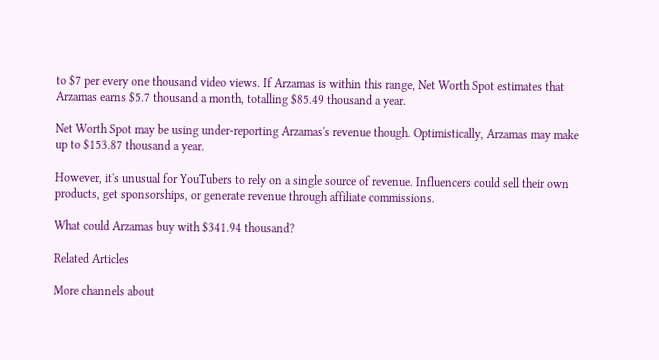to $7 per every one thousand video views. If Arzamas is within this range, Net Worth Spot estimates that Arzamas earns $5.7 thousand a month, totalling $85.49 thousand a year.

Net Worth Spot may be using under-reporting Arzamas's revenue though. Optimistically, Arzamas may make up to $153.87 thousand a year.

However, it's unusual for YouTubers to rely on a single source of revenue. Influencers could sell their own products, get sponsorships, or generate revenue through affiliate commissions.

What could Arzamas buy with $341.94 thousand?

Related Articles

More channels about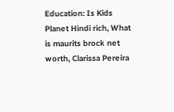Education: Is Kids Planet Hindi rich, What is maurits brock net worth, Clarissa Pereira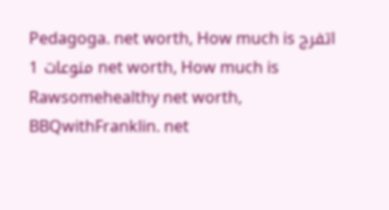Pedagoga. net worth, How much is اتفرج منوعات 1 net worth, How much is Rawsomehealthy net worth, BBQwithFranklin. net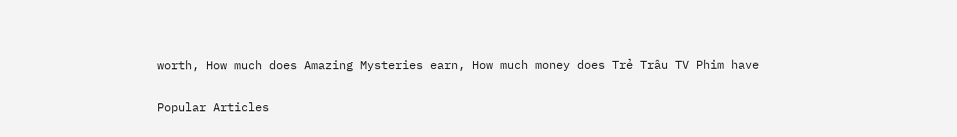worth, How much does Amazing Mysteries earn, How much money does Trẻ Trâu TV Phim have

Popular Articles